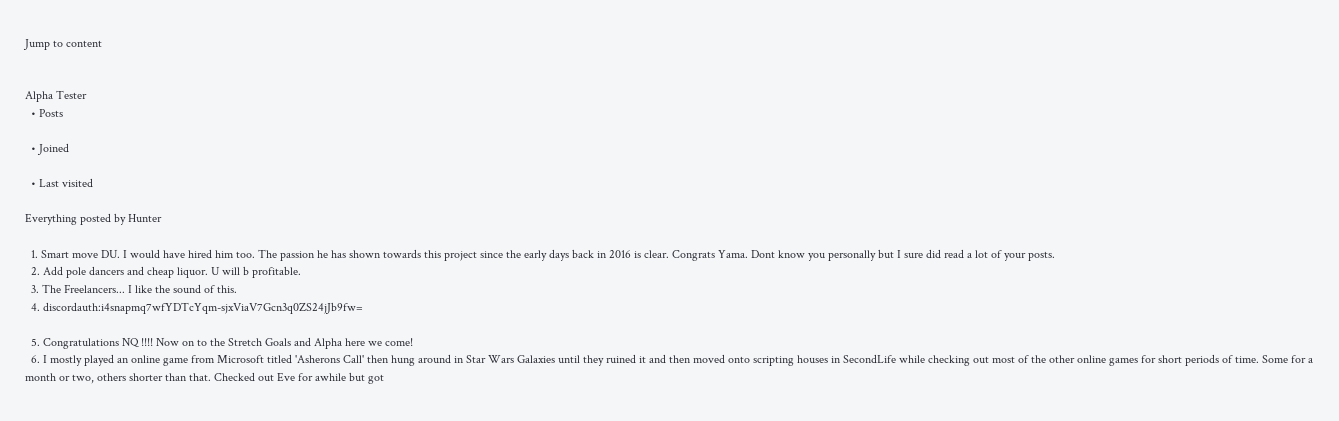Jump to content


Alpha Tester
  • Posts

  • Joined

  • Last visited

Everything posted by Hunter

  1. Smart move DU. I would have hired him too. The passion he has shown towards this project since the early days back in 2016 is clear. Congrats Yama. Dont know you personally but I sure did read a lot of your posts.
  2. Add pole dancers and cheap liquor. U will b profitable.
  3. The Freelancers... I like the sound of this.
  4. discordauth:i4snapmq7wfYDTcYqm-sjxViaV7Gcn3q0ZS24jJb9fw=

  5. Congratulations NQ !!!! Now on to the Stretch Goals and Alpha here we come!
  6. I mostly played an online game from Microsoft titled 'Asherons Call' then hung around in Star Wars Galaxies until they ruined it and then moved onto scripting houses in SecondLife while checking out most of the other online games for short periods of time. Some for a month or two, others shorter than that. Checked out Eve for awhile but got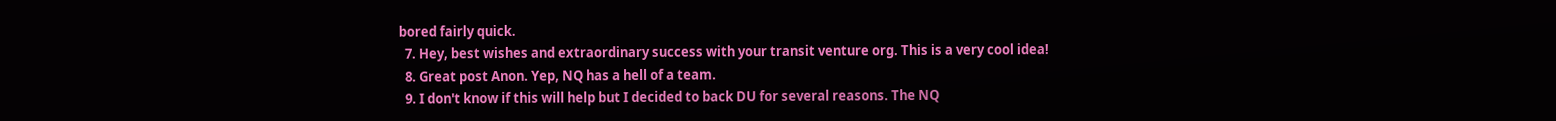bored fairly quick.
  7. Hey, best wishes and extraordinary success with your transit venture org. This is a very cool idea!
  8. Great post Anon. Yep, NQ has a hell of a team.
  9. I don't know if this will help but I decided to back DU for several reasons. The NQ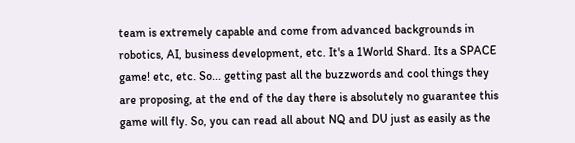team is extremely capable and come from advanced backgrounds in robotics, AI, business development, etc. It's a 1World Shard. Its a SPACE game! etc, etc. So... getting past all the buzzwords and cool things they are proposing, at the end of the day there is absolutely no guarantee this game will fly. So, you can read all about NQ and DU just as easily as the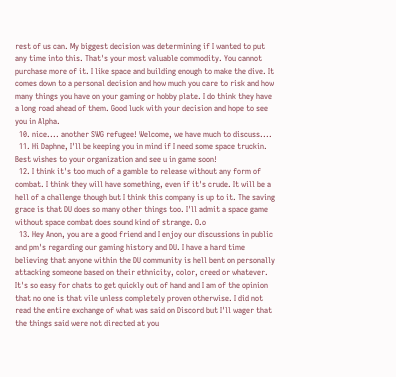rest of us can. My biggest decision was determining if I wanted to put any time into this. That's your most valuable commodity. You cannot purchase more of it. I like space and building enough to make the dive. It comes down to a personal decision and how much you care to risk and how many things you have on your gaming or hobby plate. I do think they have a long road ahead of them. Good luck with your decision and hope to see you in Alpha.
  10. nice.... another SWG refugee! Welcome, we have much to discuss....
  11. Hi Daphne, I'll be keeping you in mind if I need some space truckin. Best wishes to your organization and see u in game soon!
  12. I think it's too much of a gamble to release without any form of combat. I think they will have something, even if it's crude. It will be a hell of a challenge though but I think this company is up to it. The saving grace is that DU does so many other things too. I'll admit a space game without space combat does sound kind of strange. O.o
  13. Hey Anon, you are a good friend and I enjoy our discussions in public and pm's regarding our gaming history and DU. I have a hard time believing that anyone within the DU community is hell bent on personally attacking someone based on their ethnicity, color, creed or whatever. It's so easy for chats to get quickly out of hand and I am of the opinion that no one is that vile unless completely proven otherwise. I did not read the entire exchange of what was said on Discord but I'll wager that the things said were not directed at you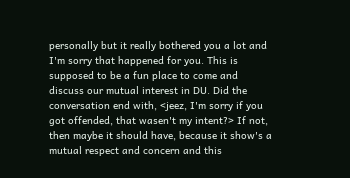personally but it really bothered you a lot and I'm sorry that happened for you. This is supposed to be a fun place to come and discuss our mutual interest in DU. Did the conversation end with, <jeez, I'm sorry if you got offended, that wasen't my intent?> If not, then maybe it should have, because it show's a mutual respect and concern and this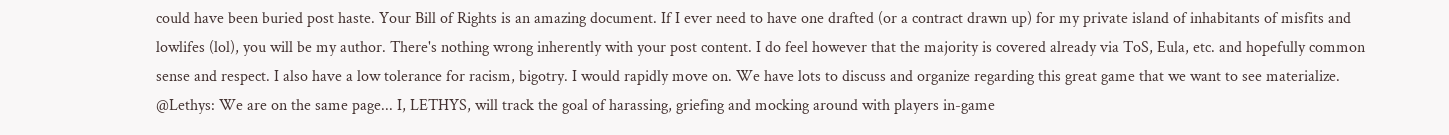could have been buried post haste. Your Bill of Rights is an amazing document. If I ever need to have one drafted (or a contract drawn up) for my private island of inhabitants of misfits and lowlifes (lol), you will be my author. There's nothing wrong inherently with your post content. I do feel however that the majority is covered already via ToS, Eula, etc. and hopefully common sense and respect. I also have a low tolerance for racism, bigotry. I would rapidly move on. We have lots to discuss and organize regarding this great game that we want to see materialize. @Lethys: We are on the same page... I, LETHYS, will track the goal of harassing, griefing and mocking around with players in-game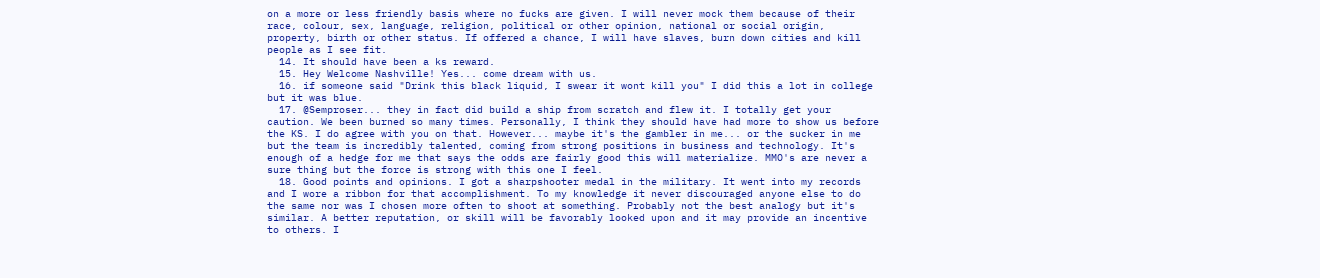on a more or less friendly basis where no fucks are given. I will never mock them because of their race, colour, sex, language, religion, political or other opinion, national or social origin, property, birth or other status. If offered a chance, I will have slaves, burn down cities and kill people as I see fit.
  14. It should have been a ks reward.
  15. Hey Welcome Nashville! Yes... come dream with us.
  16. if someone said "Drink this black liquid, I swear it wont kill you" I did this a lot in college but it was blue.
  17. @Semproser... they in fact did build a ship from scratch and flew it. I totally get your caution. We been burned so many times. Personally, I think they should have had more to show us before the KS. I do agree with you on that. However... maybe it's the gambler in me... or the sucker in me but the team is incredibly talented, coming from strong positions in business and technology. It's enough of a hedge for me that says the odds are fairly good this will materialize. MMO's are never a sure thing but the force is strong with this one I feel.
  18. Good points and opinions. I got a sharpshooter medal in the military. It went into my records and I wore a ribbon for that accomplishment. To my knowledge it never discouraged anyone else to do the same nor was I chosen more often to shoot at something. Probably not the best analogy but it's similar. A better reputation, or skill will be favorably looked upon and it may provide an incentive to others. I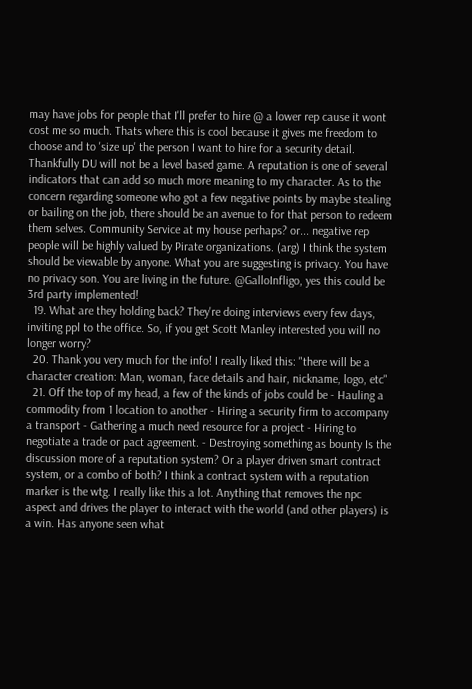may have jobs for people that I'll prefer to hire @ a lower rep cause it wont cost me so much. Thats where this is cool because it gives me freedom to choose and to 'size up' the person I want to hire for a security detail. Thankfully DU will not be a level based game. A reputation is one of several indicators that can add so much more meaning to my character. As to the concern regarding someone who got a few negative points by maybe stealing or bailing on the job, there should be an avenue to for that person to redeem them selves. Community Service at my house perhaps? or... negative rep people will be highly valued by Pirate organizations. (arg) I think the system should be viewable by anyone. What you are suggesting is privacy. You have no privacy son. You are living in the future. @GalloInfligo, yes this could be 3rd party implemented!
  19. What are they holding back? They're doing interviews every few days, inviting ppl to the office. So, if you get Scott Manley interested you will no longer worry?
  20. Thank you very much for the info! I really liked this: "there will be a character creation: Man, woman, face details and hair, nickname, logo, etc"
  21. Off the top of my head, a few of the kinds of jobs could be - Hauling a commodity from 1 location to another - Hiring a security firm to accompany a transport - Gathering a much need resource for a project - Hiring to negotiate a trade or pact agreement. - Destroying something as bounty Is the discussion more of a reputation system? Or a player driven smart contract system, or a combo of both? I think a contract system with a reputation marker is the wtg. I really like this a lot. Anything that removes the npc aspect and drives the player to interact with the world (and other players) is a win. Has anyone seen what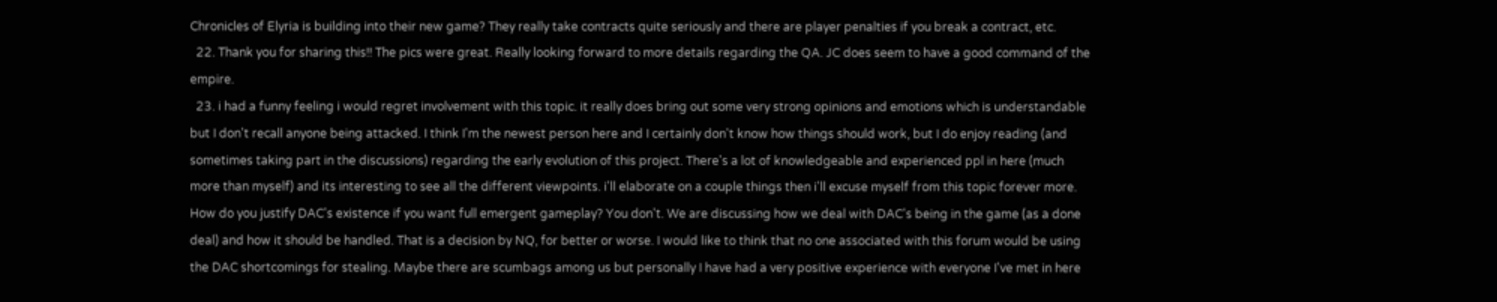Chronicles of Elyria is building into their new game? They really take contracts quite seriously and there are player penalties if you break a contract, etc.
  22. Thank you for sharing this!! The pics were great. Really looking forward to more details regarding the QA. JC does seem to have a good command of the empire.
  23. i had a funny feeling i would regret involvement with this topic. it really does bring out some very strong opinions and emotions which is understandable but I don't recall anyone being attacked. I think I'm the newest person here and I certainly don't know how things should work, but I do enjoy reading (and sometimes taking part in the discussions) regarding the early evolution of this project. There's a lot of knowledgeable and experienced ppl in here (much more than myself) and its interesting to see all the different viewpoints. i'll elaborate on a couple things then i'll excuse myself from this topic forever more. How do you justify DAC's existence if you want full emergent gameplay? You don't. We are discussing how we deal with DAC's being in the game (as a done deal) and how it should be handled. That is a decision by NQ, for better or worse. I would like to think that no one associated with this forum would be using the DAC shortcomings for stealing. Maybe there are scumbags among us but personally I have had a very positive experience with everyone I've met in here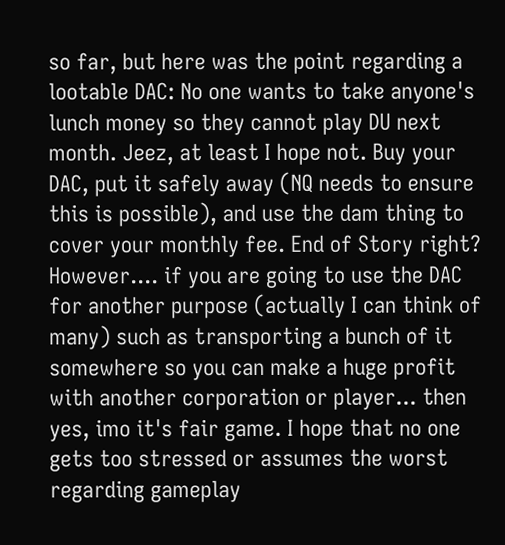so far, but here was the point regarding a lootable DAC: No one wants to take anyone's lunch money so they cannot play DU next month. Jeez, at least I hope not. Buy your DAC, put it safely away (NQ needs to ensure this is possible), and use the dam thing to cover your monthly fee. End of Story right? However.... if you are going to use the DAC for another purpose (actually I can think of many) such as transporting a bunch of it somewhere so you can make a huge profit with another corporation or player... then yes, imo it's fair game. I hope that no one gets too stressed or assumes the worst regarding gameplay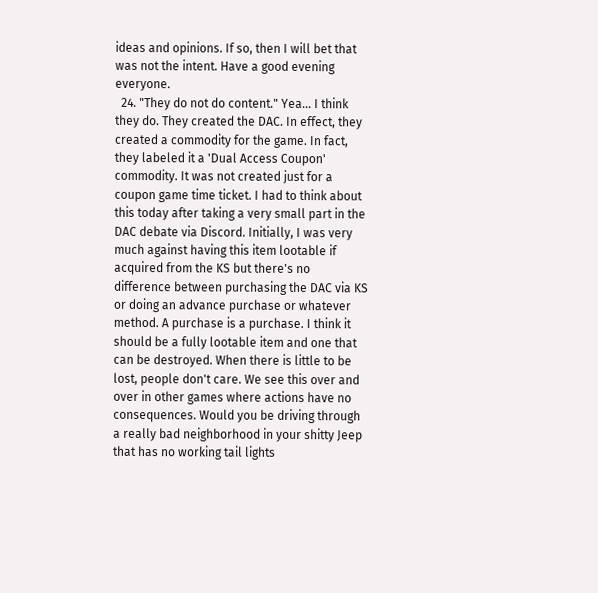ideas and opinions. If so, then I will bet that was not the intent. Have a good evening everyone.
  24. "They do not do content." Yea... I think they do. They created the DAC. In effect, they created a commodity for the game. In fact, they labeled it a 'Dual Access Coupon' commodity. It was not created just for a coupon game time ticket. I had to think about this today after taking a very small part in the DAC debate via Discord. Initially, I was very much against having this item lootable if acquired from the KS but there's no difference between purchasing the DAC via KS or doing an advance purchase or whatever method. A purchase is a purchase. I think it should be a fully lootable item and one that can be destroyed. When there is little to be lost, people don't care. We see this over and over in other games where actions have no consequences. Would you be driving through a really bad neighborhood in your shitty Jeep that has no working tail lights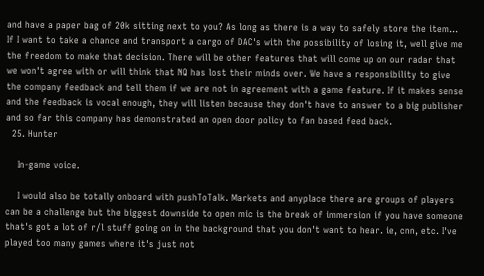and have a paper bag of 20k sitting next to you? As long as there is a way to safely store the item... If I want to take a chance and transport a cargo of DAC's with the possibility of losing it, well give me the freedom to make that decision. There will be other features that will come up on our radar that we won't agree with or will think that NQ has lost their minds over. We have a responsibility to give the company feedback and tell them if we are not in agreement with a game feature. If it makes sense and the feedback is vocal enough, they will listen because they don't have to answer to a big publisher and so far this company has demonstrated an open door policy to fan based feed back.
  25. Hunter

    In-game voice.

    I would also be totally onboard with pushToTalk. Markets and anyplace there are groups of players can be a challenge but the biggest downside to open mic is the break of immersion if you have someone that's got a lot of r/l stuff going on in the background that you don't want to hear. ie, cnn, etc. I've played too many games where it's just not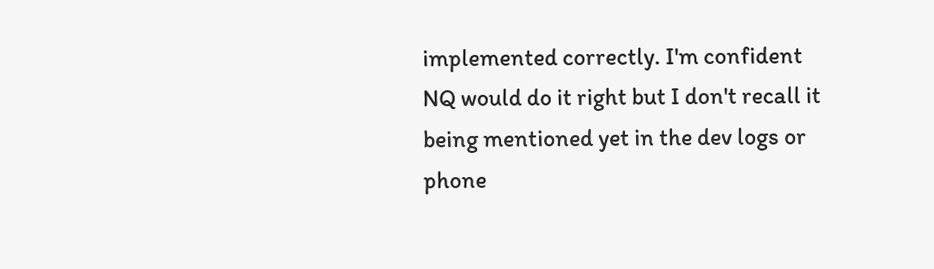implemented correctly. I'm confident NQ would do it right but I don't recall it being mentioned yet in the dev logs or phone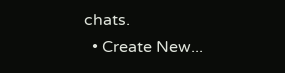chats.
  • Create New...